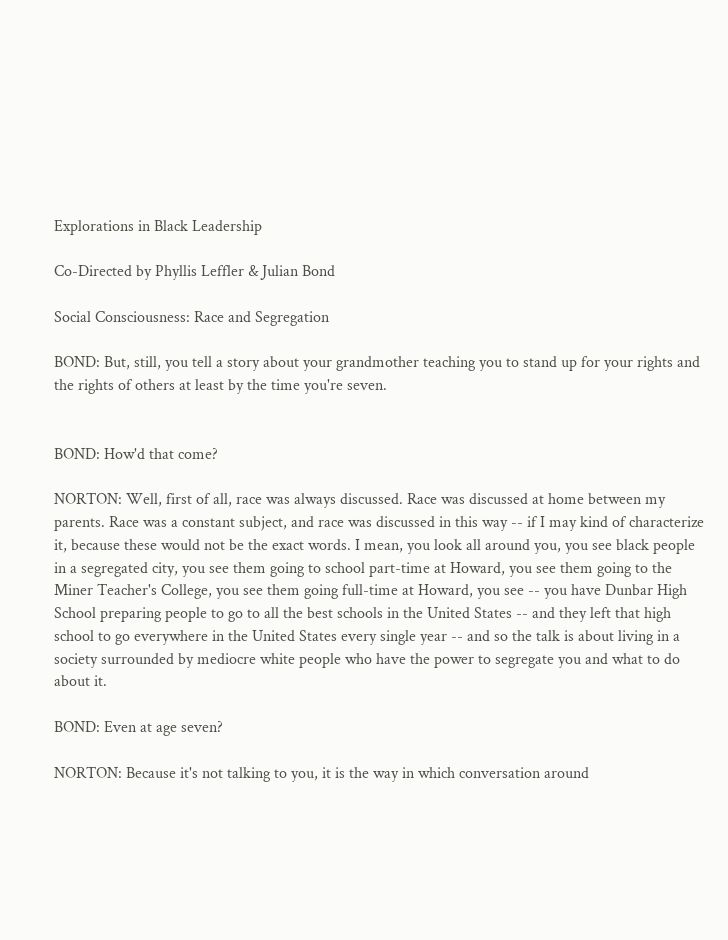Explorations in Black Leadership

Co-Directed by Phyllis Leffler & Julian Bond

Social Consciousness: Race and Segregation

BOND: But, still, you tell a story about your grandmother teaching you to stand up for your rights and the rights of others at least by the time you're seven.


BOND: How'd that come?

NORTON: Well, first of all, race was always discussed. Race was discussed at home between my parents. Race was a constant subject, and race was discussed in this way -- if I may kind of characterize it, because these would not be the exact words. I mean, you look all around you, you see black people in a segregated city, you see them going to school part-time at Howard, you see them going to the Miner Teacher's College, you see them going full-time at Howard, you see -- you have Dunbar High School preparing people to go to all the best schools in the United States -- and they left that high school to go everywhere in the United States every single year -- and so the talk is about living in a society surrounded by mediocre white people who have the power to segregate you and what to do about it.

BOND: Even at age seven?

NORTON: Because it's not talking to you, it is the way in which conversation around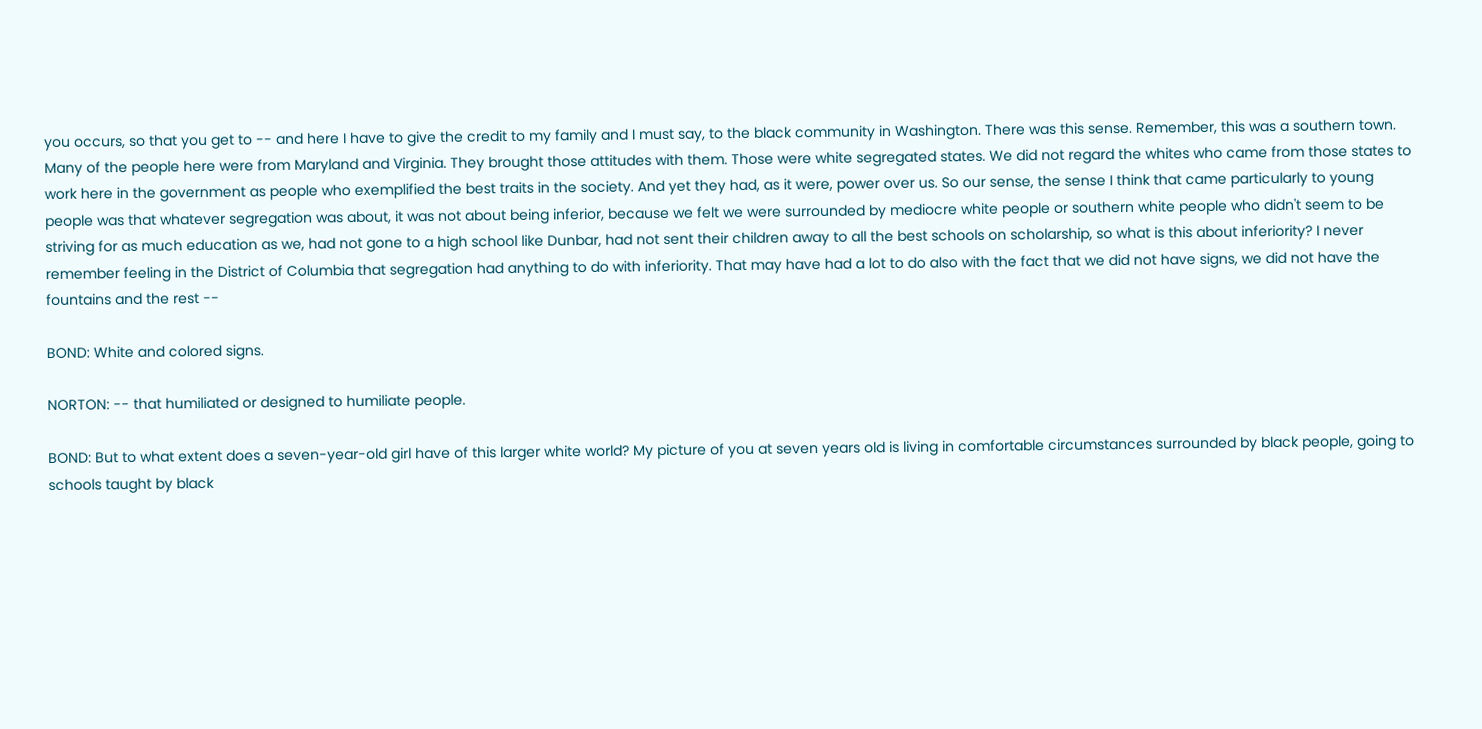you occurs, so that you get to -- and here I have to give the credit to my family and I must say, to the black community in Washington. There was this sense. Remember, this was a southern town. Many of the people here were from Maryland and Virginia. They brought those attitudes with them. Those were white segregated states. We did not regard the whites who came from those states to work here in the government as people who exemplified the best traits in the society. And yet they had, as it were, power over us. So our sense, the sense I think that came particularly to young people was that whatever segregation was about, it was not about being inferior, because we felt we were surrounded by mediocre white people or southern white people who didn't seem to be striving for as much education as we, had not gone to a high school like Dunbar, had not sent their children away to all the best schools on scholarship, so what is this about inferiority? I never remember feeling in the District of Columbia that segregation had anything to do with inferiority. That may have had a lot to do also with the fact that we did not have signs, we did not have the fountains and the rest --

BOND: White and colored signs.

NORTON: -- that humiliated or designed to humiliate people.

BOND: But to what extent does a seven-year-old girl have of this larger white world? My picture of you at seven years old is living in comfortable circumstances surrounded by black people, going to schools taught by black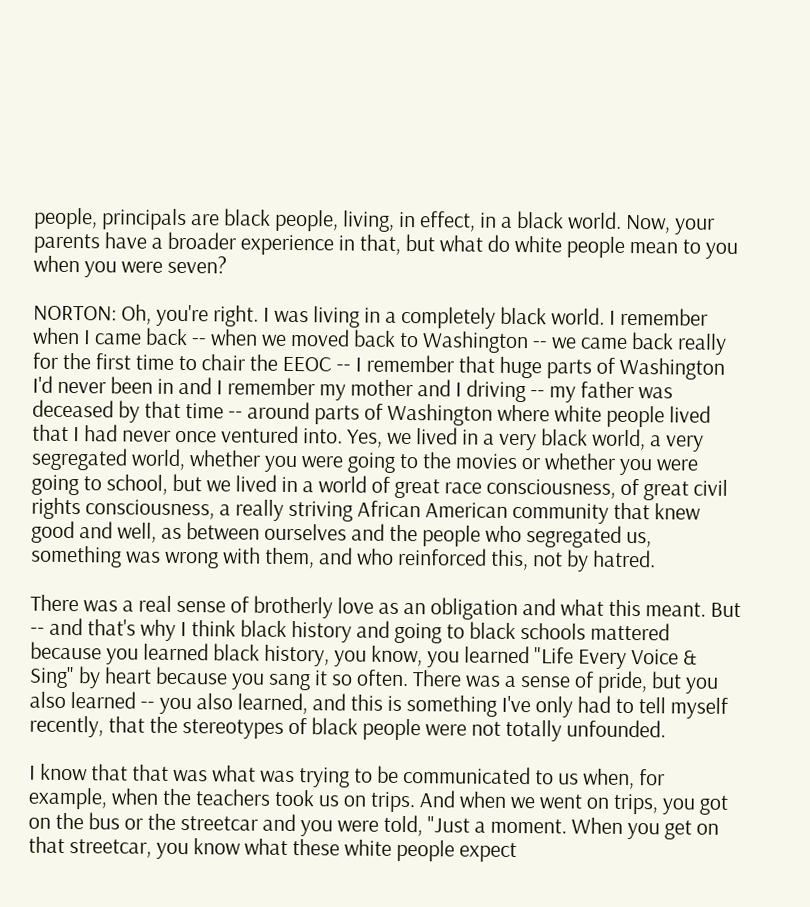people, principals are black people, living, in effect, in a black world. Now, your parents have a broader experience in that, but what do white people mean to you when you were seven?

NORTON: Oh, you're right. I was living in a completely black world. I remember when I came back -- when we moved back to Washington -- we came back really for the first time to chair the EEOC -- I remember that huge parts of Washington I'd never been in and I remember my mother and I driving -- my father was deceased by that time -- around parts of Washington where white people lived that I had never once ventured into. Yes, we lived in a very black world, a very segregated world, whether you were going to the movies or whether you were going to school, but we lived in a world of great race consciousness, of great civil rights consciousness, a really striving African American community that knew good and well, as between ourselves and the people who segregated us, something was wrong with them, and who reinforced this, not by hatred.

There was a real sense of brotherly love as an obligation and what this meant. But -- and that's why I think black history and going to black schools mattered because you learned black history, you know, you learned "Life Every Voice & Sing" by heart because you sang it so often. There was a sense of pride, but you also learned -- you also learned, and this is something I've only had to tell myself recently, that the stereotypes of black people were not totally unfounded.

I know that that was what was trying to be communicated to us when, for example, when the teachers took us on trips. And when we went on trips, you got on the bus or the streetcar and you were told, "Just a moment. When you get on that streetcar, you know what these white people expect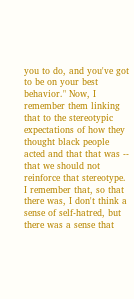you to do, and you've got to be on your best behavior." Now, I remember them linking that to the stereotypic expectations of how they thought black people acted and that that was -- that we should not reinforce that stereotype. I remember that, so that there was, I don't think a sense of self-hatred, but there was a sense that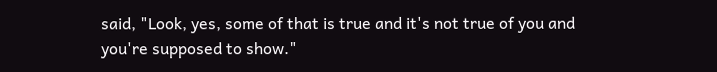said, "Look, yes, some of that is true and it's not true of you and you're supposed to show."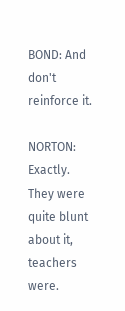BOND: And don't reinforce it.

NORTON: Exactly. They were quite blunt about it, teachers were.